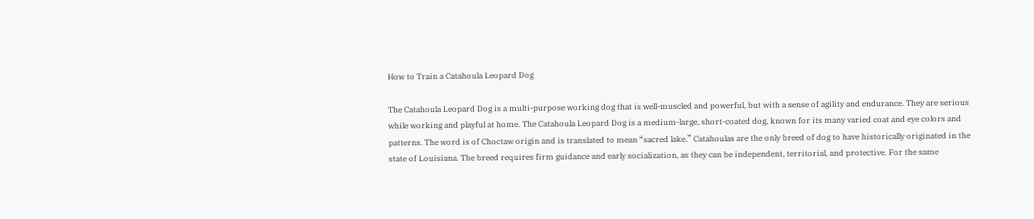How to Train a Catahoula Leopard Dog

The Catahoula Leopard Dog is a multi-purpose working dog that is well-muscled and powerful, but with a sense of agility and endurance. They are serious while working and playful at home. The Catahoula Leopard Dog is a medium-large, short-coated dog, known for its many varied coat and eye colors and patterns. The word is of Choctaw origin and is translated to mean “sacred lake.” Catahoulas are the only breed of dog to have historically originated in the state of Louisiana. The breed requires firm guidance and early socialization, as they can be independent, territorial, and protective. For the same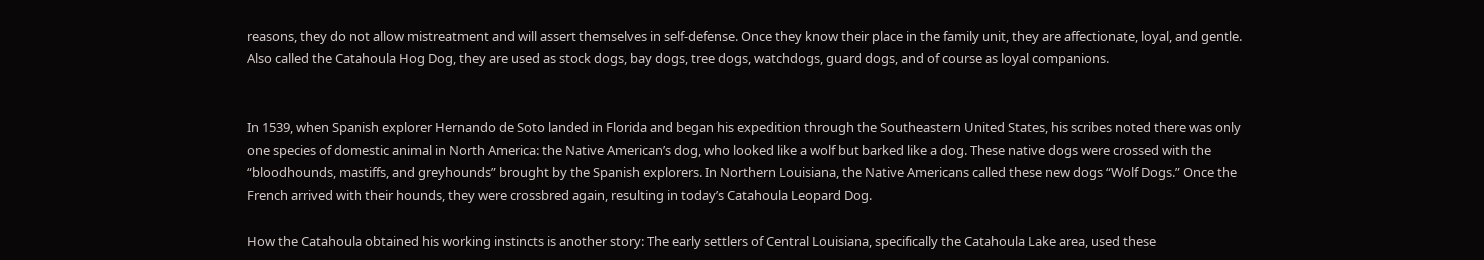reasons, they do not allow mistreatment and will assert themselves in self-defense. Once they know their place in the family unit, they are affectionate, loyal, and gentle. Also called the Catahoula Hog Dog, they are used as stock dogs, bay dogs, tree dogs, watchdogs, guard dogs, and of course as loyal companions.


In 1539, when Spanish explorer Hernando de Soto landed in Florida and began his expedition through the Southeastern United States, his scribes noted there was only one species of domestic animal in North America: the Native American’s dog, who looked like a wolf but barked like a dog. These native dogs were crossed with the “bloodhounds, mastiffs, and greyhounds” brought by the Spanish explorers. In Northern Louisiana, the Native Americans called these new dogs “Wolf Dogs.” Once the French arrived with their hounds, they were crossbred again, resulting in today’s Catahoula Leopard Dog.

How the Catahoula obtained his working instincts is another story: The early settlers of Central Louisiana, specifically the Catahoula Lake area, used these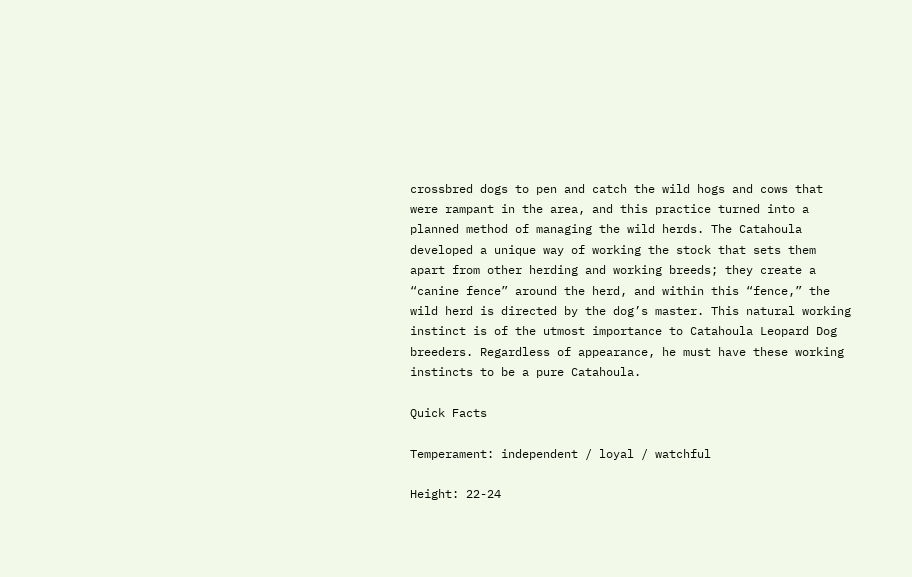crossbred dogs to pen and catch the wild hogs and cows that were rampant in the area, and this practice turned into a planned method of managing the wild herds. The Catahoula developed a unique way of working the stock that sets them apart from other herding and working breeds; they create a “canine fence” around the herd, and within this “fence,” the wild herd is directed by the dog’s master. This natural working instinct is of the utmost importance to Catahoula Leopard Dog breeders. Regardless of appearance, he must have these working instincts to be a pure Catahoula.

Quick Facts

Temperament: independent / loyal / watchful

Height: 22-24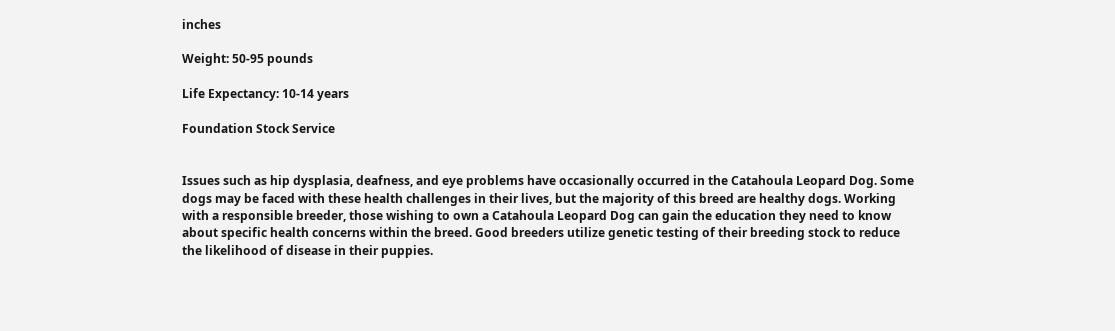inches

Weight: 50-95 pounds

Life Expectancy: 10-14 years

Foundation Stock Service


Issues such as hip dysplasia, deafness, and eye problems have occasionally occurred in the Catahoula Leopard Dog. Some dogs may be faced with these health challenges in their lives, but the majority of this breed are healthy dogs. Working with a responsible breeder, those wishing to own a Catahoula Leopard Dog can gain the education they need to know about specific health concerns within the breed. Good breeders utilize genetic testing of their breeding stock to reduce the likelihood of disease in their puppies.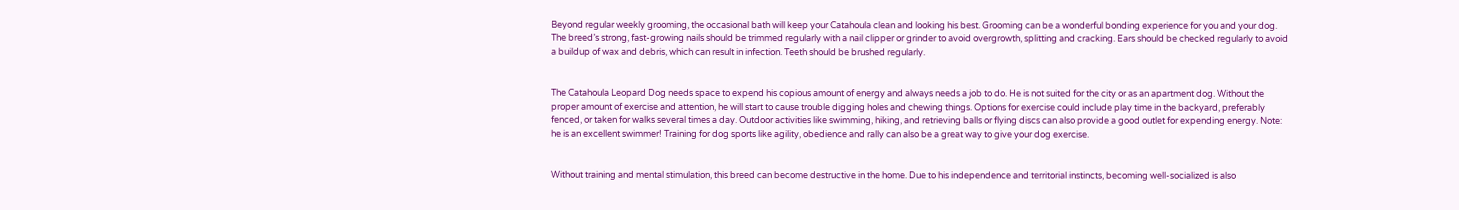Beyond regular weekly grooming, the occasional bath will keep your Catahoula clean and looking his best. Grooming can be a wonderful bonding experience for you and your dog. The breed’s strong, fast-growing nails should be trimmed regularly with a nail clipper or grinder to avoid overgrowth, splitting and cracking. Ears should be checked regularly to avoid a buildup of wax and debris, which can result in infection. Teeth should be brushed regularly.


The Catahoula Leopard Dog needs space to expend his copious amount of energy and always needs a job to do. He is not suited for the city or as an apartment dog. Without the proper amount of exercise and attention, he will start to cause trouble digging holes and chewing things. Options for exercise could include play time in the backyard, preferably fenced, or taken for walks several times a day. Outdoor activities like swimming, hiking, and retrieving balls or flying discs can also provide a good outlet for expending energy. Note: he is an excellent swimmer! Training for dog sports like agility, obedience and rally can also be a great way to give your dog exercise.


Without training and mental stimulation, this breed can become destructive in the home. Due to his independence and territorial instincts, becoming well-socialized is also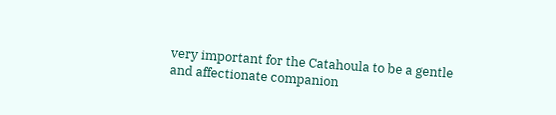very important for the Catahoula to be a gentle and affectionate companion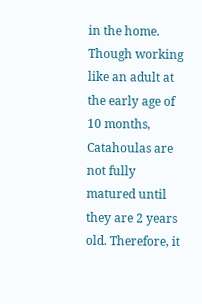in the home. Though working like an adult at the early age of 10 months, Catahoulas are not fully matured until they are 2 years old. Therefore, it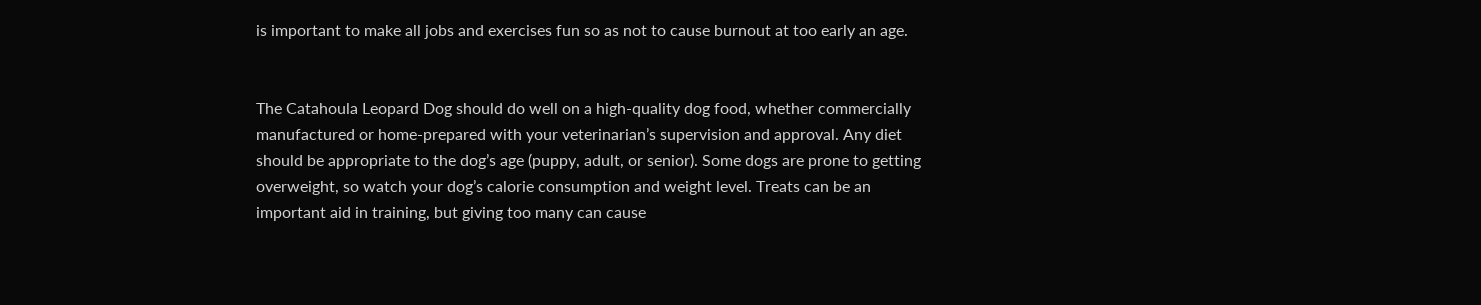is important to make all jobs and exercises fun so as not to cause burnout at too early an age.


The Catahoula Leopard Dog should do well on a high-quality dog food, whether commercially manufactured or home-prepared with your veterinarian’s supervision and approval. Any diet should be appropriate to the dog’s age (puppy, adult, or senior). Some dogs are prone to getting overweight, so watch your dog’s calorie consumption and weight level. Treats can be an important aid in training, but giving too many can cause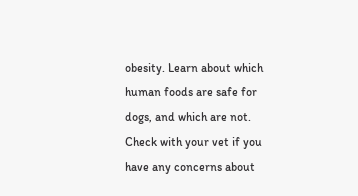obesity. Learn about which human foods are safe for dogs, and which are not. Check with your vet if you have any concerns about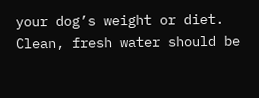your dog’s weight or diet. Clean, fresh water should be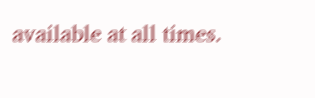available at all times.